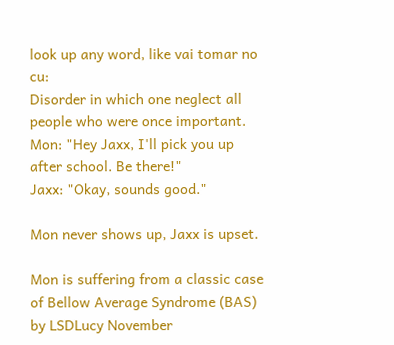look up any word, like vai tomar no cu:
Disorder in which one neglect all people who were once important.
Mon: "Hey Jaxx, I'll pick you up after school. Be there!"
Jaxx: "Okay, sounds good."

Mon never shows up, Jaxx is upset.

Mon is suffering from a classic case of Bellow Average Syndrome (BAS)
by LSDLucy November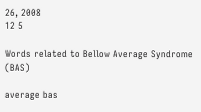26, 2008
12 5

Words related to Bellow Average Syndrome (BAS)

average bas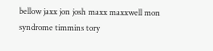bellow jaxx jon josh maxx maxxwell mon syndrome timmins tory